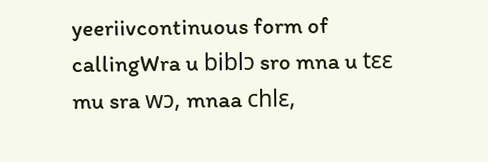yeeriivcontinuous form of callingWra u biblɔ sro mna u tɛɛ mu sra wɔ, mnaa chlɛ,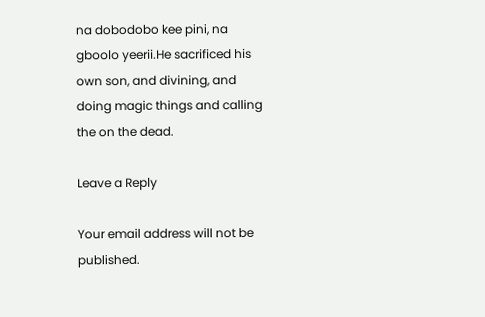na dobodobo kee pini, na gboolo yeerii.He sacrificed his own son, and divining, and doing magic things and calling the on the dead.

Leave a Reply

Your email address will not be published.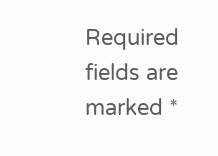Required fields are marked *